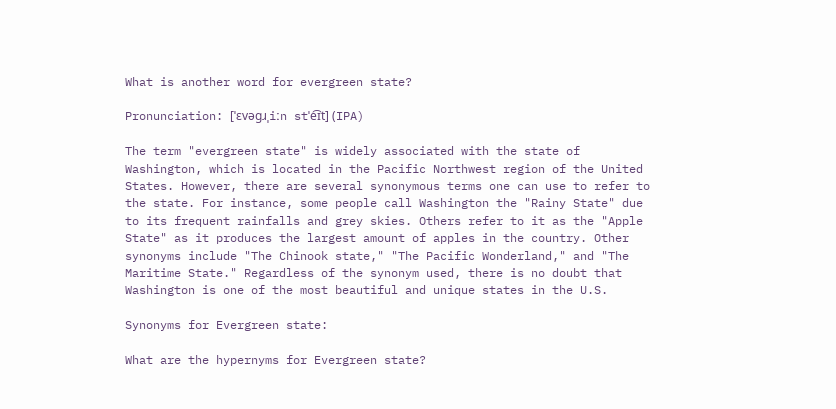What is another word for evergreen state?

Pronunciation: [ˈɛvəɡɹˌiːn stˈe͡ɪt] (IPA)

The term "evergreen state" is widely associated with the state of Washington, which is located in the Pacific Northwest region of the United States. However, there are several synonymous terms one can use to refer to the state. For instance, some people call Washington the "Rainy State" due to its frequent rainfalls and grey skies. Others refer to it as the "Apple State" as it produces the largest amount of apples in the country. Other synonyms include "The Chinook state," "The Pacific Wonderland," and "The Maritime State." Regardless of the synonym used, there is no doubt that Washington is one of the most beautiful and unique states in the U.S.

Synonyms for Evergreen state:

What are the hypernyms for Evergreen state?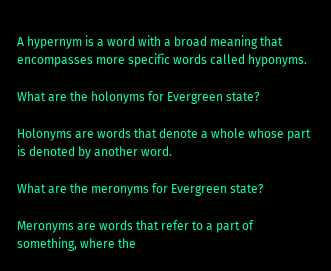A hypernym is a word with a broad meaning that encompasses more specific words called hyponyms.

What are the holonyms for Evergreen state?

Holonyms are words that denote a whole whose part is denoted by another word.

What are the meronyms for Evergreen state?

Meronyms are words that refer to a part of something, where the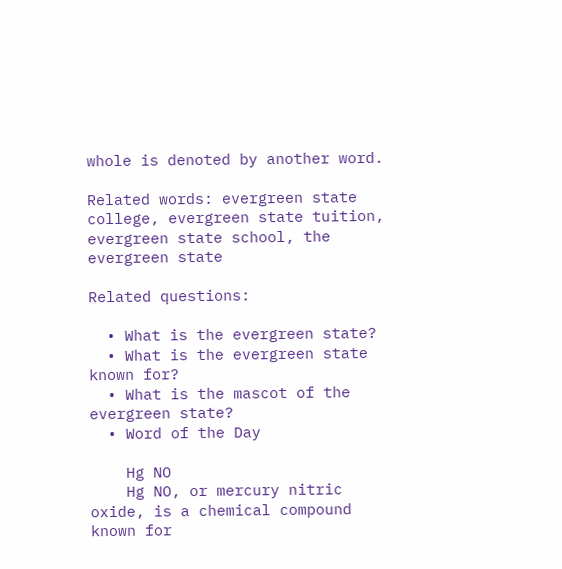whole is denoted by another word.

Related words: evergreen state college, evergreen state tuition, evergreen state school, the evergreen state

Related questions:

  • What is the evergreen state?
  • What is the evergreen state known for?
  • What is the mascot of the evergreen state?
  • Word of the Day

    Hg NO
    Hg NO, or mercury nitric oxide, is a chemical compound known for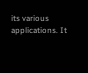its various applications. It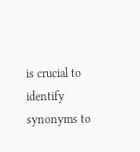is crucial to identify synonyms to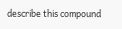describe this compound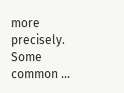more precisely. Some common ...